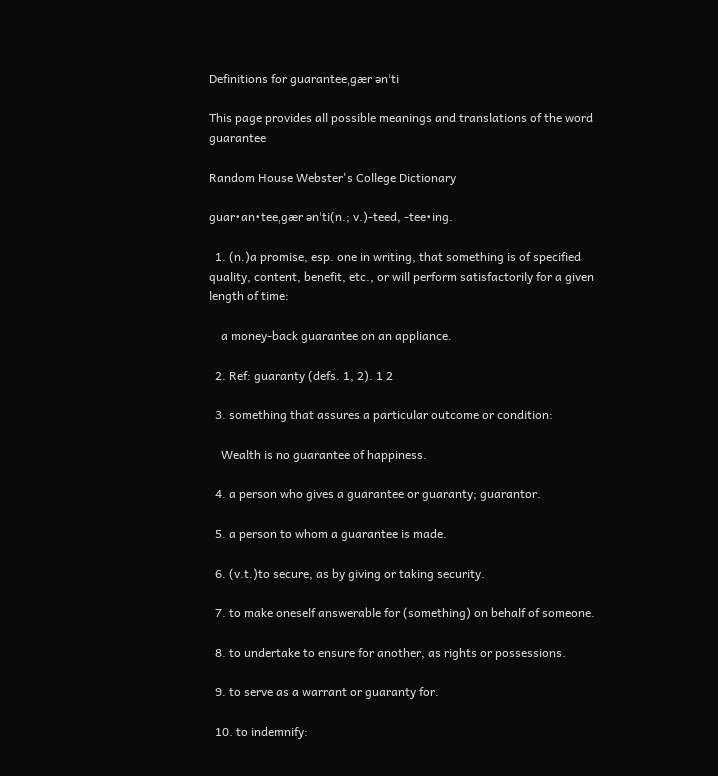Definitions for guaranteeˌgær ənˈti

This page provides all possible meanings and translations of the word guarantee

Random House Webster's College Dictionary

guar•an•teeˌgær ənˈti(n.; v.)-teed, -tee•ing.

  1. (n.)a promise, esp. one in writing, that something is of specified quality, content, benefit, etc., or will perform satisfactorily for a given length of time:

    a money-back guarantee on an appliance.

  2. Ref: guaranty (defs. 1, 2). 1 2

  3. something that assures a particular outcome or condition:

    Wealth is no guarantee of happiness.

  4. a person who gives a guarantee or guaranty; guarantor.

  5. a person to whom a guarantee is made.

  6. (v.t.)to secure, as by giving or taking security.

  7. to make oneself answerable for (something) on behalf of someone.

  8. to undertake to ensure for another, as rights or possessions.

  9. to serve as a warrant or guaranty for.

  10. to indemnify: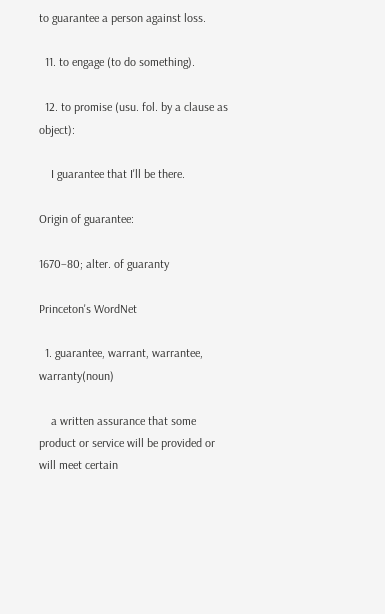to guarantee a person against loss.

  11. to engage (to do something).

  12. to promise (usu. fol. by a clause as object):

    I guarantee that I'll be there.

Origin of guarantee:

1670–80; alter. of guaranty

Princeton's WordNet

  1. guarantee, warrant, warrantee, warranty(noun)

    a written assurance that some product or service will be provided or will meet certain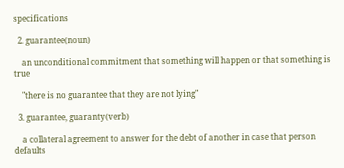specifications

  2. guarantee(noun)

    an unconditional commitment that something will happen or that something is true

    "there is no guarantee that they are not lying"

  3. guarantee, guaranty(verb)

    a collateral agreement to answer for the debt of another in case that person defaults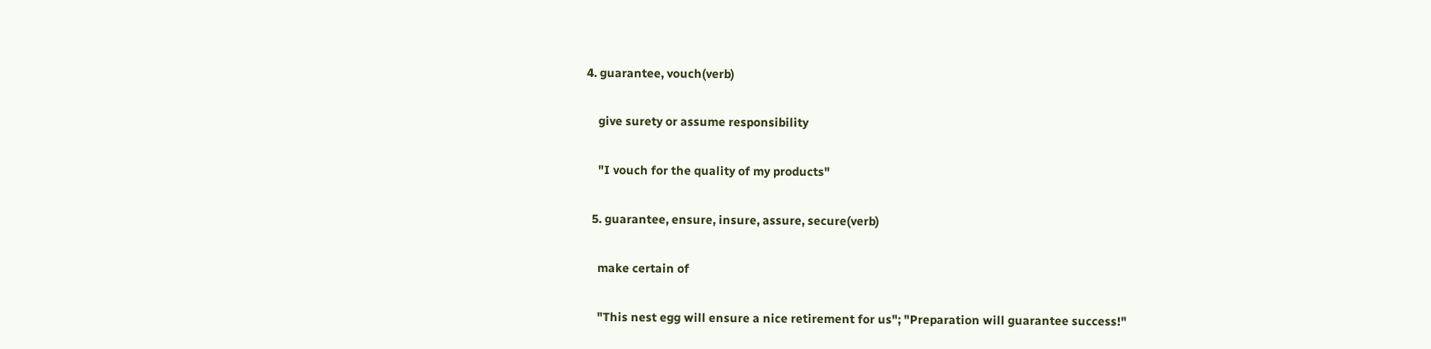4. guarantee, vouch(verb)

    give surety or assume responsibility

    "I vouch for the quality of my products"

  5. guarantee, ensure, insure, assure, secure(verb)

    make certain of

    "This nest egg will ensure a nice retirement for us"; "Preparation will guarantee success!"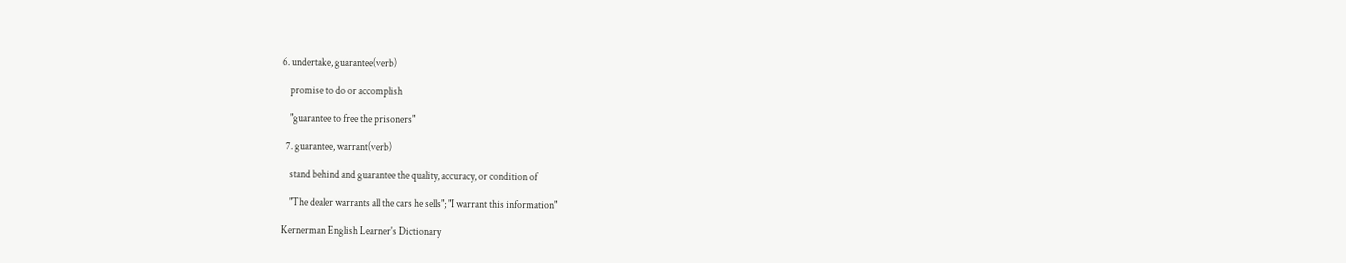6. undertake, guarantee(verb)

    promise to do or accomplish

    "guarantee to free the prisoners"

  7. guarantee, warrant(verb)

    stand behind and guarantee the quality, accuracy, or condition of

    "The dealer warrants all the cars he sells"; "I warrant this information"

Kernerman English Learner's Dictionary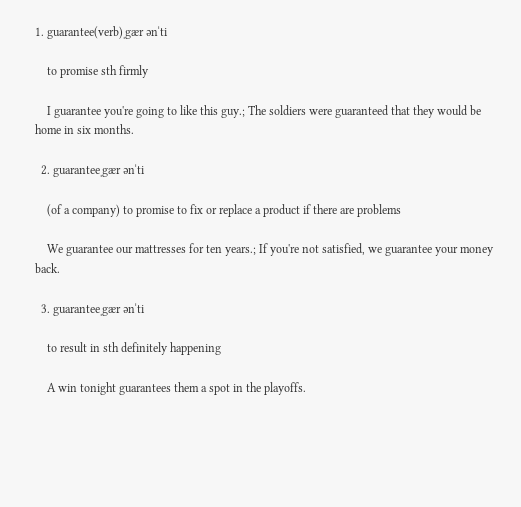1. guarantee(verb)ˌgær ənˈti

    to promise sth firmly

    I guarantee you're going to like this guy.; The soldiers were guaranteed that they would be home in six months.

  2. guaranteeˌgær ənˈti

    (of a company) to promise to fix or replace a product if there are problems

    We guarantee our mattresses for ten years.; If you're not satisfied, we guarantee your money back.

  3. guaranteeˌgær ənˈti

    to result in sth definitely happening

    A win tonight guarantees them a spot in the playoffs.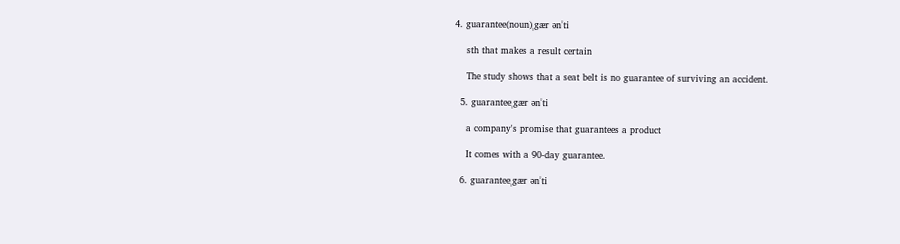4. guarantee(noun)ˌgær ənˈti

    sth that makes a result certain

    The study shows that a seat belt is no guarantee of surviving an accident.

  5. guaranteeˌgær ənˈti

    a company's promise that guarantees a product

    It comes with a 90-day guarantee.

  6. guaranteeˌgær ənˈti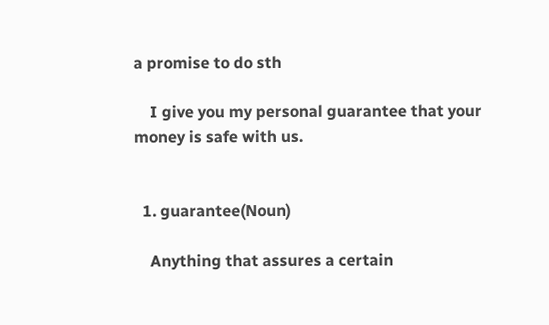a promise to do sth

    I give you my personal guarantee that your money is safe with us.


  1. guarantee(Noun)

    Anything that assures a certain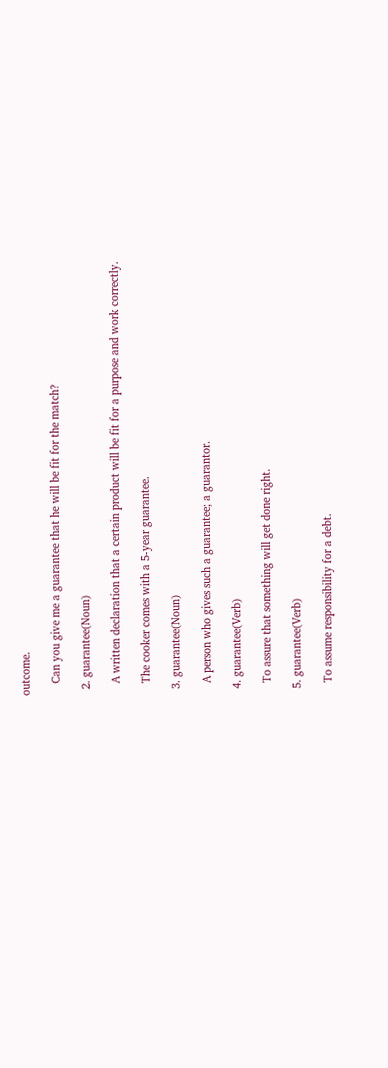outcome.

    Can you give me a guarantee that he will be fit for the match?

  2. guarantee(Noun)

    A written declaration that a certain product will be fit for a purpose and work correctly.

    The cooker comes with a 5-year guarantee.

  3. guarantee(Noun)

    A person who gives such a guarantee; a guarantor.

  4. guarantee(Verb)

    To assure that something will get done right.

  5. guarantee(Verb)

    To assume responsibility for a debt.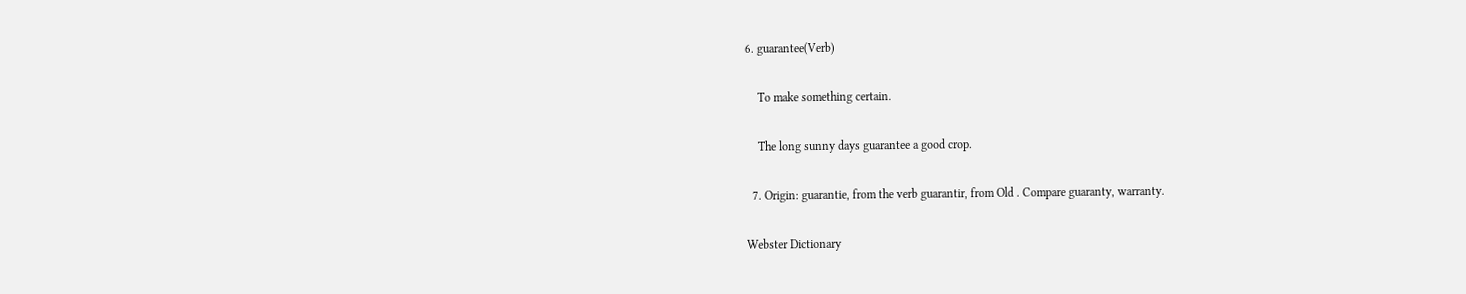6. guarantee(Verb)

    To make something certain.

    The long sunny days guarantee a good crop.

  7. Origin: guarantie, from the verb guarantir, from Old . Compare guaranty, warranty.

Webster Dictionary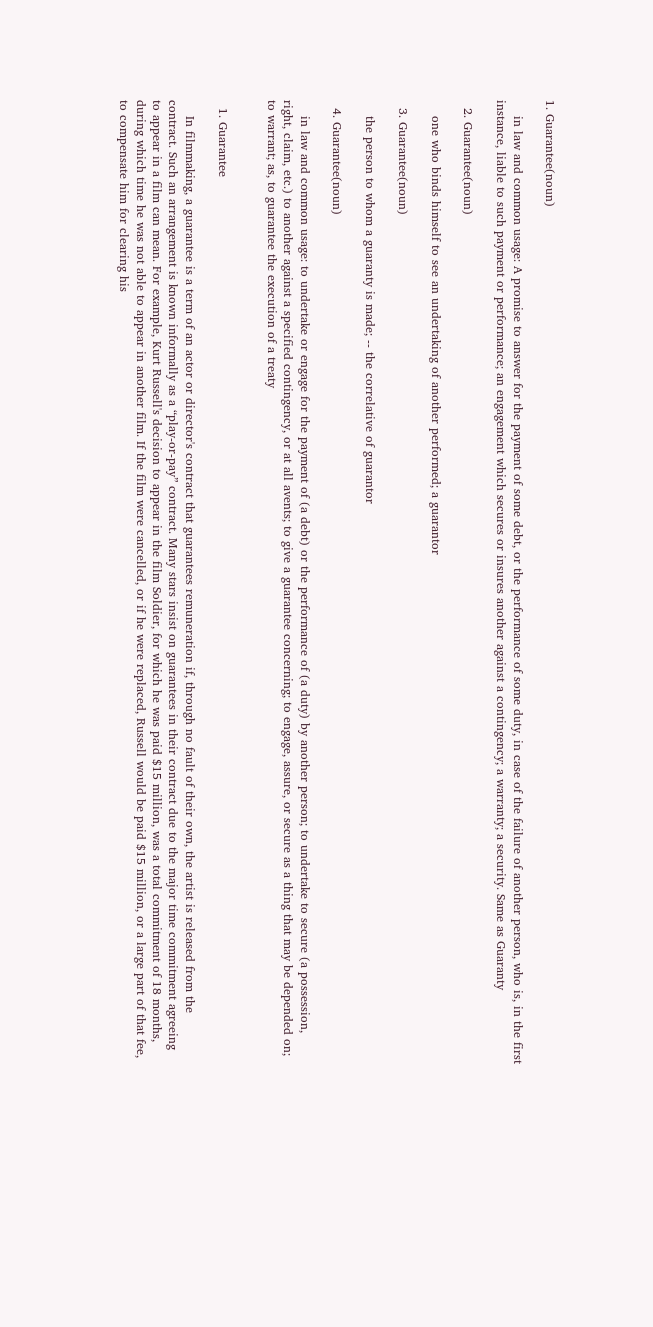1. Guarantee(noun)

    in law and common usage: A promise to answer for the payment of some debt, or the performance of some duty, in case of the failure of another person, who is, in the first instance, liable to such payment or performance; an engagement which secures or insures another against a contingency; a warranty; a security. Same as Guaranty

  2. Guarantee(noun)

    one who binds himself to see an undertaking of another performed; a guarantor

  3. Guarantee(noun)

    the person to whom a guaranty is made; -- the correlative of guarantor

  4. Guarantee(noun)

    in law and common usage: to undertake or engage for the payment of (a debt) or the performance of (a duty) by another person; to undertake to secure (a possession, right, claim, etc.) to another against a specified contingency, or at all avents; to give a guarantee concerning; to engage, assure, or secure as a thing that may be depended on; to warrant; as, to guarantee the execution of a treaty


  1. Guarantee

    In filmmaking, a guarantee is a term of an actor or director's contract that guarantees remuneration if, through no fault of their own, the artist is released from the contract. Such an arrangement is known informally as a “play-or-pay” contract. Many stars insist on guarantees in their contract due to the major time commitment agreeing to appear in a film can mean. For example, Kurt Russell's decision to appear in the film Soldier, for which he was paid $15 million, was a total commitment of 18 months, during which time he was not able to appear in another film. If the film were cancelled, or if he were replaced, Russell would be paid $15 million, or a large part of that fee, to compensate him for clearing his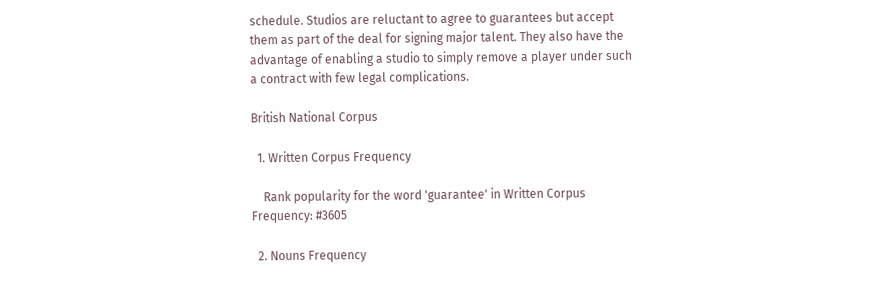schedule. Studios are reluctant to agree to guarantees but accept them as part of the deal for signing major talent. They also have the advantage of enabling a studio to simply remove a player under such a contract with few legal complications.

British National Corpus

  1. Written Corpus Frequency

    Rank popularity for the word 'guarantee' in Written Corpus Frequency: #3605

  2. Nouns Frequency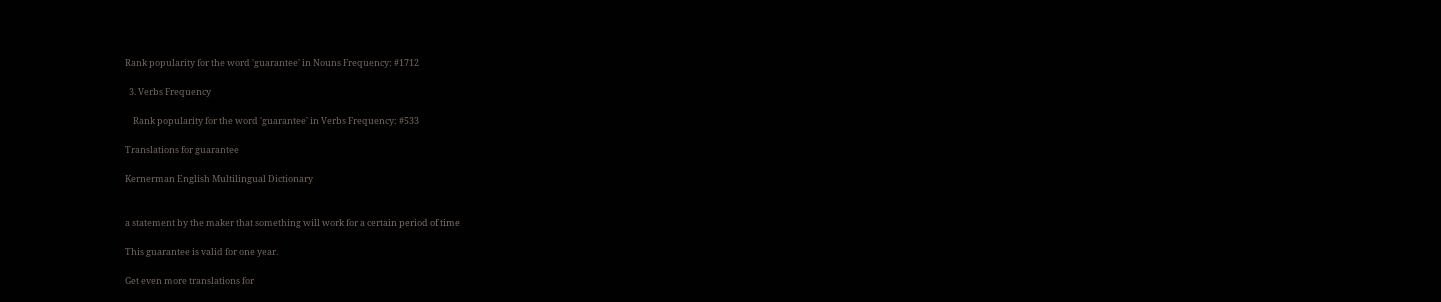Rank popularity for the word 'guarantee' in Nouns Frequency: #1712

  3. Verbs Frequency

    Rank popularity for the word 'guarantee' in Verbs Frequency: #533

Translations for guarantee

Kernerman English Multilingual Dictionary


a statement by the maker that something will work for a certain period of time

This guarantee is valid for one year.

Get even more translations for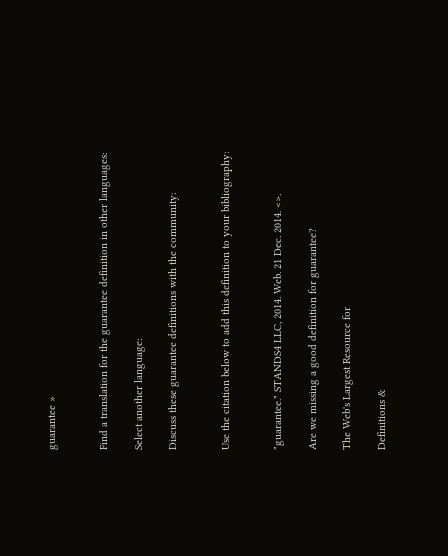guarantee »


Find a translation for the guarantee definition in other languages:

Select another language:

Discuss these guarantee definitions with the community:


Use the citation below to add this definition to your bibliography:


"guarantee." STANDS4 LLC, 2014. Web. 21 Dec. 2014. <>.

Are we missing a good definition for guarantee?

The Web's Largest Resource for

Definitions &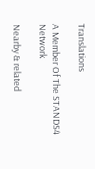Translations

A Member Of The STANDS4 Network

Nearby & related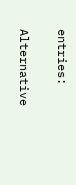entries:

Alternative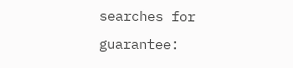searches for guarantee: